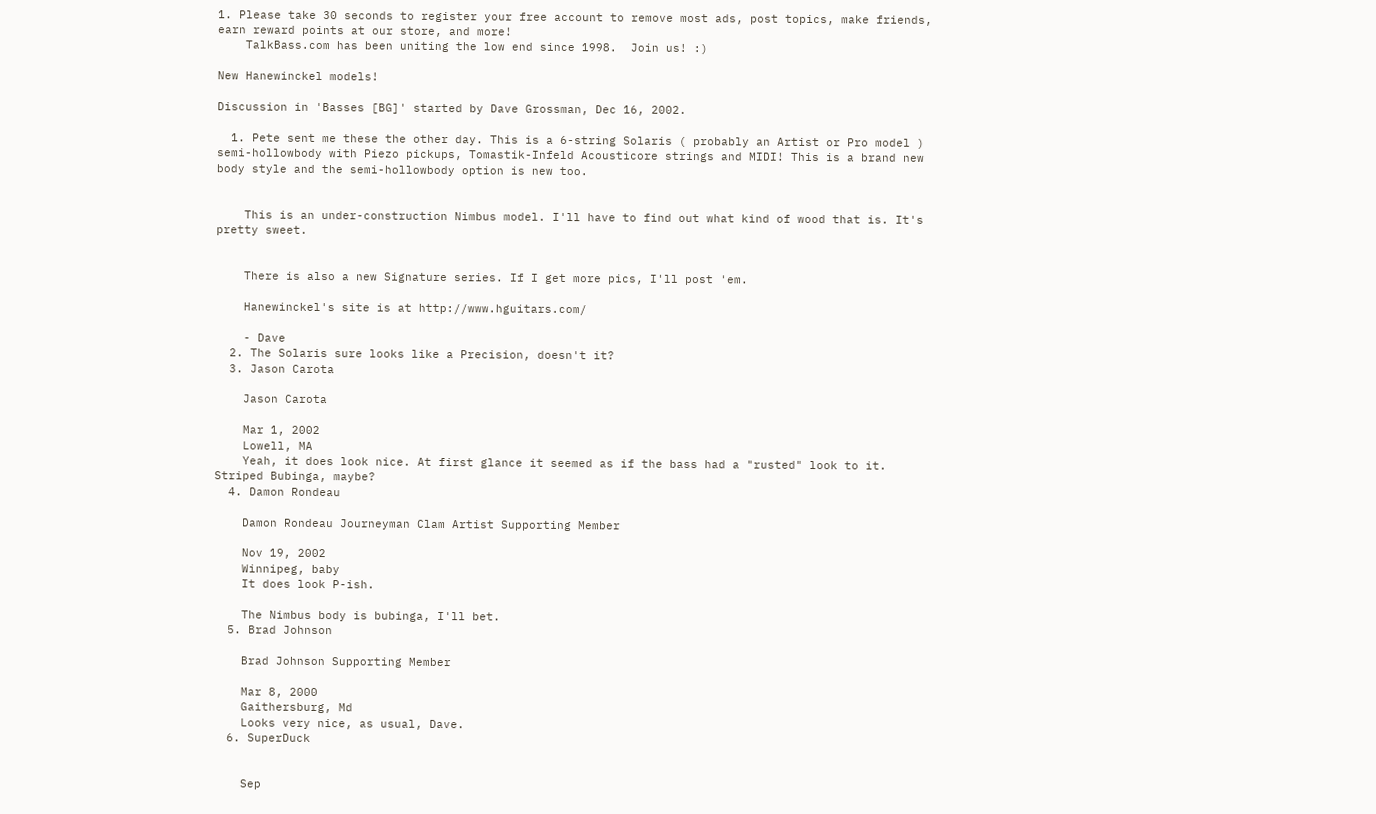1. Please take 30 seconds to register your free account to remove most ads, post topics, make friends, earn reward points at our store, and more!
    TalkBass.com has been uniting the low end since 1998.  Join us! :)

New Hanewinckel models!

Discussion in 'Basses [BG]' started by Dave Grossman, Dec 16, 2002.

  1. Pete sent me these the other day. This is a 6-string Solaris ( probably an Artist or Pro model ) semi-hollowbody with Piezo pickups, Tomastik-Infeld Acousticore strings and MIDI! This is a brand new body style and the semi-hollowbody option is new too.


    This is an under-construction Nimbus model. I'll have to find out what kind of wood that is. It's pretty sweet.


    There is also a new Signature series. If I get more pics, I'll post 'em.

    Hanewinckel's site is at http://www.hguitars.com/

    - Dave
  2. The Solaris sure looks like a Precision, doesn't it?
  3. Jason Carota

    Jason Carota

    Mar 1, 2002
    Lowell, MA
    Yeah, it does look nice. At first glance it seemed as if the bass had a "rusted" look to it. Striped Bubinga, maybe?
  4. Damon Rondeau

    Damon Rondeau Journeyman Clam Artist Supporting Member

    Nov 19, 2002
    Winnipeg, baby
    It does look P-ish.

    The Nimbus body is bubinga, I'll bet.
  5. Brad Johnson

    Brad Johnson Supporting Member

    Mar 8, 2000
    Gaithersburg, Md
    Looks very nice, as usual, Dave.
  6. SuperDuck


    Sep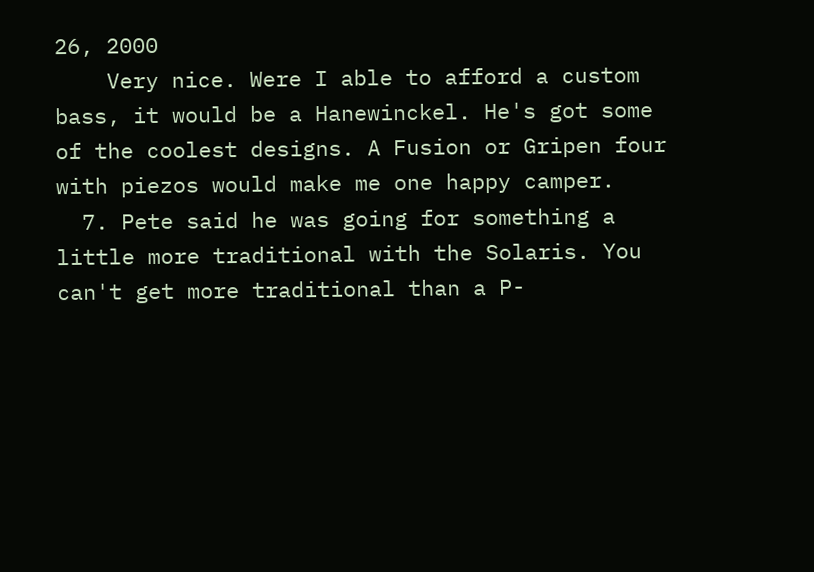26, 2000
    Very nice. Were I able to afford a custom bass, it would be a Hanewinckel. He's got some of the coolest designs. A Fusion or Gripen four with piezos would make me one happy camper.
  7. Pete said he was going for something a little more traditional with the Solaris. You can't get more traditional than a P-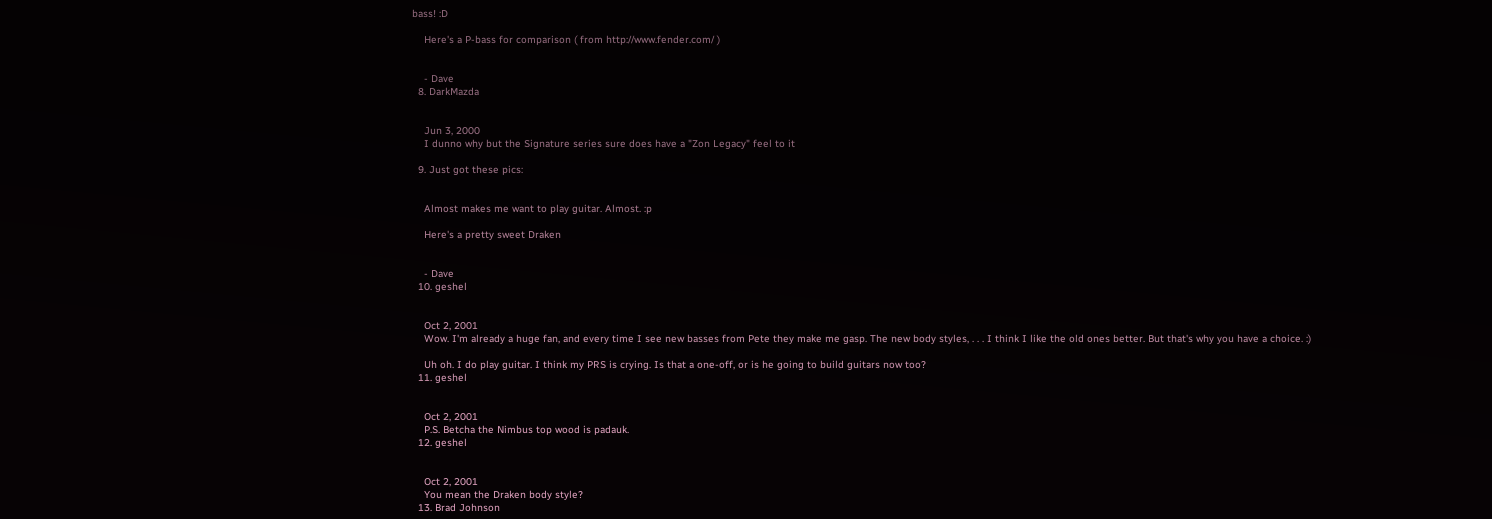bass! :D

    Here's a P-bass for comparison ( from http://www.fender.com/ )


    - Dave
  8. DarkMazda


    Jun 3, 2000
    I dunno why but the Signature series sure does have a "Zon Legacy" feel to it

  9. Just got these pics:


    Almost makes me want to play guitar. Almost. :p

    Here's a pretty sweet Draken


    - Dave
  10. geshel


    Oct 2, 2001
    Wow. I'm already a huge fan, and every time I see new basses from Pete they make me gasp. The new body styles, . . . I think I like the old ones better. But that's why you have a choice. :)

    Uh oh. I do play guitar. I think my PRS is crying. Is that a one-off, or is he going to build guitars now too?
  11. geshel


    Oct 2, 2001
    P.S. Betcha the Nimbus top wood is padauk.
  12. geshel


    Oct 2, 2001
    You mean the Draken body style?
  13. Brad Johnson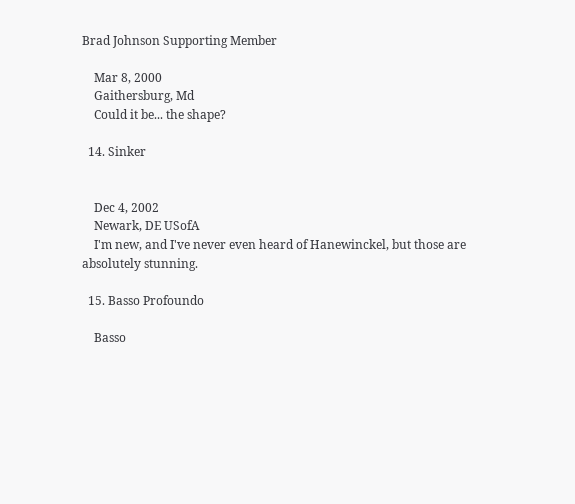Brad Johnson Supporting Member

    Mar 8, 2000
    Gaithersburg, Md
    Could it be... the shape?

  14. Sinker


    Dec 4, 2002
    Newark, DE USofA
    I'm new, and I've never even heard of Hanewinckel, but those are absolutely stunning.

  15. Basso Profoundo

    Basso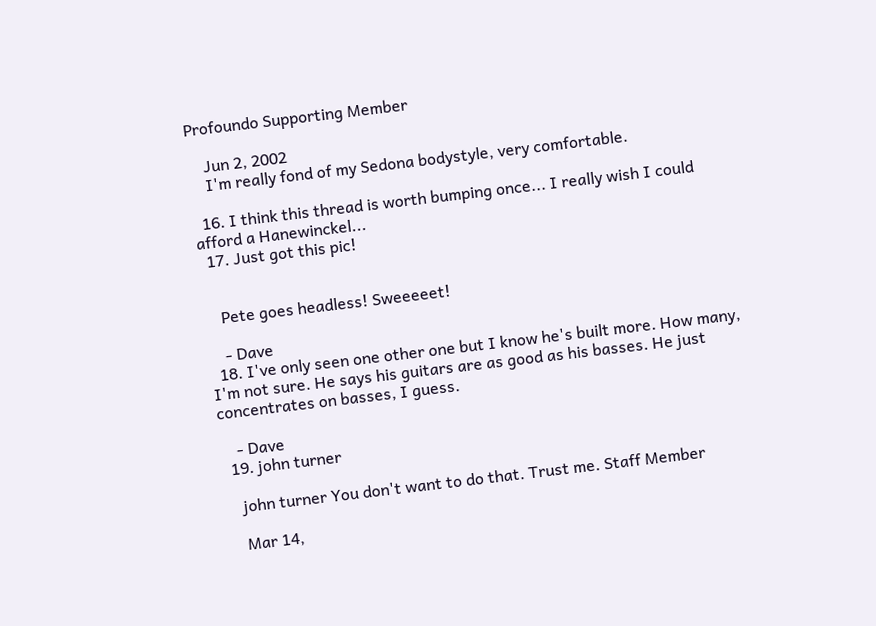Profoundo Supporting Member

    Jun 2, 2002
    I'm really fond of my Sedona bodystyle, very comfortable.

  16. I think this thread is worth bumping once... I really wish I could afford a Hanewinckel...
  17. Just got this pic!


    Pete goes headless! Sweeeeet!

    - Dave
  18. I've only seen one other one but I know he's built more. How many, I'm not sure. He says his guitars are as good as his basses. He just concentrates on basses, I guess.

    - Dave
  19. john turner

    john turner You don't want to do that. Trust me. Staff Member

    Mar 14,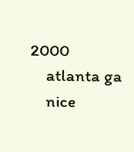2000
    atlanta ga
    nice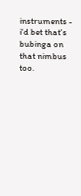instruments - i'd bet that's bubinga on that nimbus too.